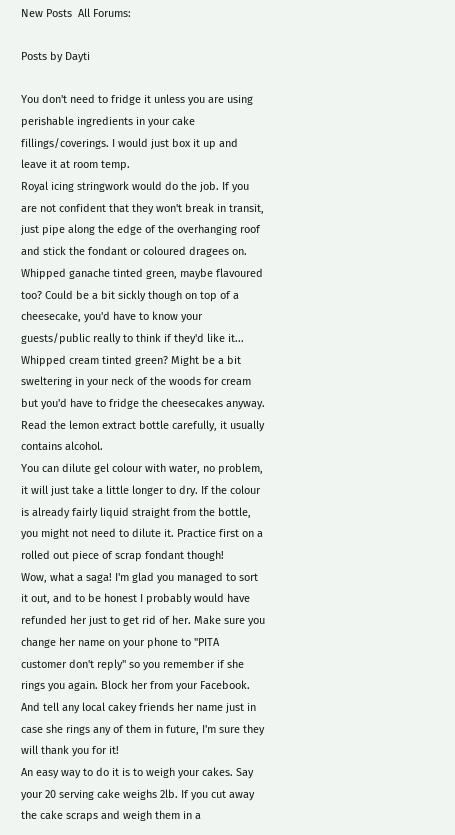New Posts  All Forums:

Posts by Dayti

You don't need to fridge it unless you are using perishable ingredients in your cake fillings/coverings. I would just box it up and leave it at room temp.
Royal icing stringwork would do the job. If you are not confident that they won't break in transit, just pipe along the edge of the overhanging roof and stick the fondant or coloured dragees on.
Whipped ganache tinted green, maybe flavoured too? Could be a bit sickly though on top of a cheesecake, you'd have to know your guests/public really to think if they'd like it... Whipped cream tinted green? Might be a bit sweltering in your neck of the woods for cream but you'd have to fridge the cheesecakes anyway.
Read the lemon extract bottle carefully, it usually contains alcohol.
You can dilute gel colour with water, no problem, it will just take a little longer to dry. If the colour is already fairly liquid straight from the bottle, you might not need to dilute it. Practice first on a rolled out piece of scrap fondant though!
Wow, what a saga! I'm glad you managed to sort it out, and to be honest I probably would have refunded her just to get rid of her. Make sure you change her name on your phone to "PITA customer don't reply" so you remember if she rings you again. Block her from your Facebook. And tell any local cakey friends her name just in case she rings any of them in future, I'm sure they will thank you for it!
An easy way to do it is to weigh your cakes. Say your 20 serving cake weighs 2lb. If you cut away the cake scraps and weigh them in a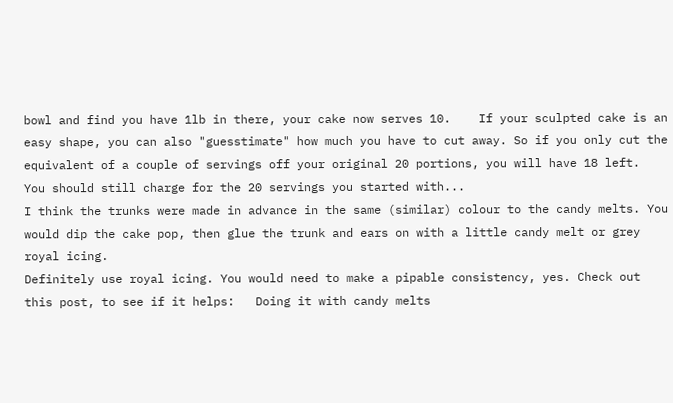bowl and find you have 1lb in there, your cake now serves 10.    If your sculpted cake is an easy shape, you can also "guesstimate" how much you have to cut away. So if you only cut the equivalent of a couple of servings off your original 20 portions, you will have 18 left.    You should still charge for the 20 servings you started with...
I think the trunks were made in advance in the same (similar) colour to the candy melts. You would dip the cake pop, then glue the trunk and ears on with a little candy melt or grey royal icing.
Definitely use royal icing. You would need to make a pipable consistency, yes. Check out this post, to see if it helps:   Doing it with candy melts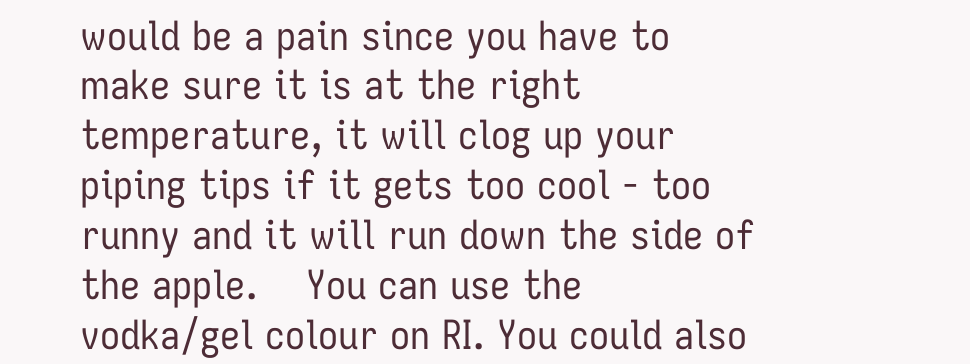would be a pain since you have to make sure it is at the right temperature, it will clog up your piping tips if it gets too cool - too runny and it will run down the side of the apple.    You can use the vodka/gel colour on RI. You could also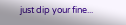just dip your fine...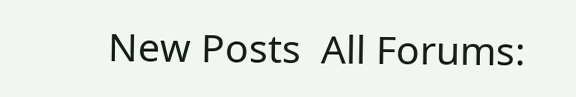New Posts  All Forums: